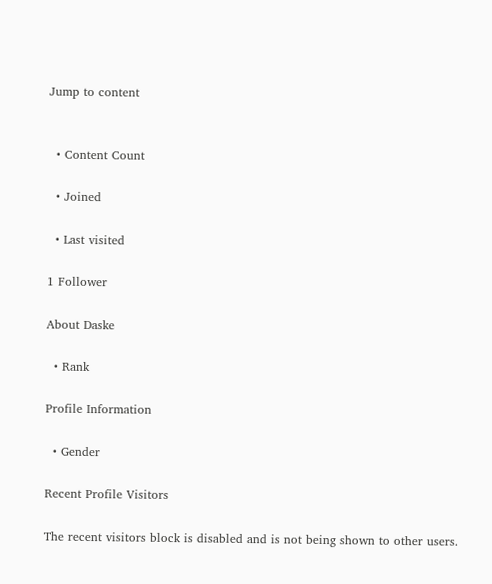Jump to content


  • Content Count

  • Joined

  • Last visited

1 Follower

About Daske

  • Rank

Profile Information

  • Gender

Recent Profile Visitors

The recent visitors block is disabled and is not being shown to other users.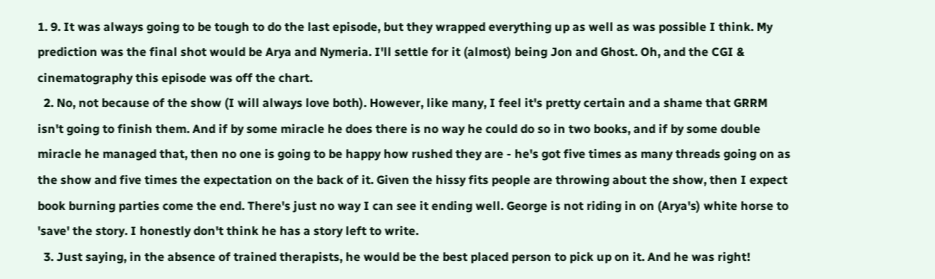1. 9. It was always going to be tough to do the last episode, but they wrapped everything up as well as was possible I think. My prediction was the final shot would be Arya and Nymeria. I'll settle for it (almost) being Jon and Ghost. Oh, and the CGI & cinematography this episode was off the chart.
  2. No, not because of the show (I will always love both). However, like many, I feel it's pretty certain and a shame that GRRM isn't going to finish them. And if by some miracle he does there is no way he could do so in two books, and if by some double miracle he managed that, then no one is going to be happy how rushed they are - he's got five times as many threads going on as the show and five times the expectation on the back of it. Given the hissy fits people are throwing about the show, then I expect book burning parties come the end. There's just no way I can see it ending well. George is not riding in on (Arya's) white horse to 'save' the story. I honestly don't think he has a story left to write.
  3. Just saying, in the absence of trained therapists, he would be the best placed person to pick up on it. And he was right!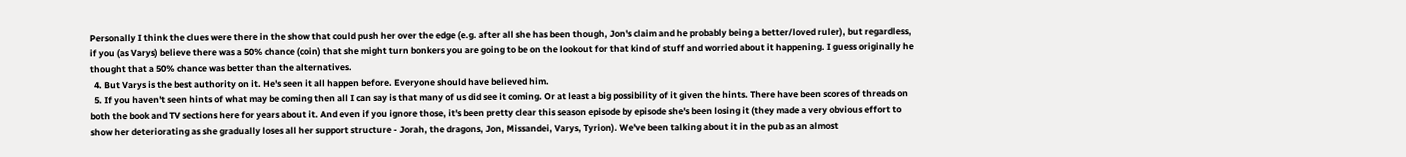Personally I think the clues were there in the show that could push her over the edge (e.g. after all she has been though, Jon's claim and he probably being a better/loved ruler), but regardless, if you (as Varys) believe there was a 50% chance (coin) that she might turn bonkers you are going to be on the lookout for that kind of stuff and worried about it happening. I guess originally he thought that a 50% chance was better than the alternatives.
  4. But Varys is the best authority on it. He's seen it all happen before. Everyone should have believed him.
  5. If you haven't seen hints of what may be coming then all I can say is that many of us did see it coming. Or at least a big possibility of it given the hints. There have been scores of threads on both the book and TV sections here for years about it. And even if you ignore those, it's been pretty clear this season episode by episode she's been losing it (they made a very obvious effort to show her deteriorating as she gradually loses all her support structure - Jorah, the dragons, Jon, Missandei, Varys, Tyrion). We've been talking about it in the pub as an almost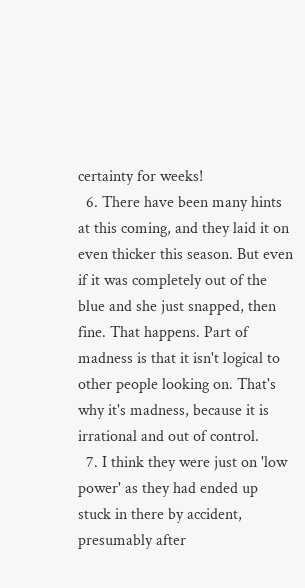certainty for weeks!
  6. There have been many hints at this coming, and they laid it on even thicker this season. But even if it was completely out of the blue and she just snapped, then fine. That happens. Part of madness is that it isn't logical to other people looking on. That's why it's madness, because it is irrational and out of control.
  7. I think they were just on 'low power' as they had ended up stuck in there by accident, presumably after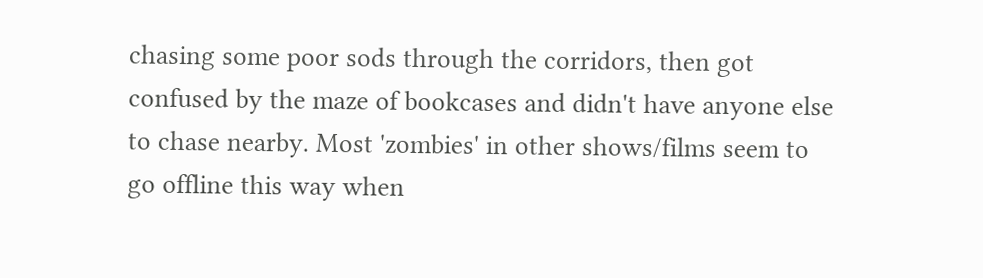chasing some poor sods through the corridors, then got confused by the maze of bookcases and didn't have anyone else to chase nearby. Most 'zombies' in other shows/films seem to go offline this way when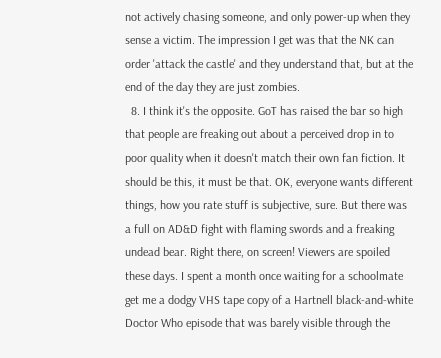not actively chasing someone, and only power-up when they sense a victim. The impression I get was that the NK can order 'attack the castle' and they understand that, but at the end of the day they are just zombies.
  8. I think it's the opposite. GoT has raised the bar so high that people are freaking out about a perceived drop in to poor quality when it doesn't match their own fan fiction. It should be this, it must be that. OK, everyone wants different things, how you rate stuff is subjective, sure. But there was a full on AD&D fight with flaming swords and a freaking undead bear. Right there, on screen! Viewers are spoiled these days. I spent a month once waiting for a schoolmate get me a dodgy VHS tape copy of a Hartnell black-and-white Doctor Who episode that was barely visible through the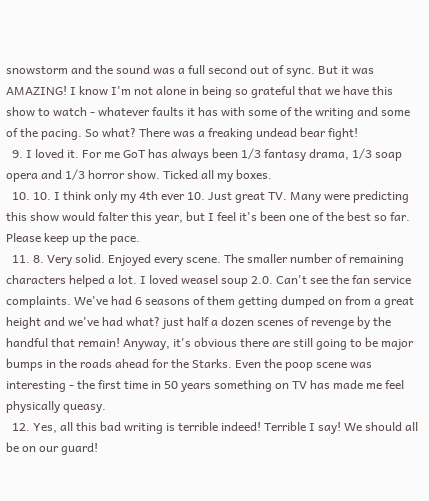snowstorm and the sound was a full second out of sync. But it was AMAZING! I know I'm not alone in being so grateful that we have this show to watch - whatever faults it has with some of the writing and some of the pacing. So what? There was a freaking undead bear fight!
  9. I loved it. For me GoT has always been 1/3 fantasy drama, 1/3 soap opera and 1/3 horror show. Ticked all my boxes.
  10. 10. I think only my 4th ever 10. Just great TV. Many were predicting this show would falter this year, but I feel it's been one of the best so far. Please keep up the pace.
  11. 8. Very solid. Enjoyed every scene. The smaller number of remaining characters helped a lot. I loved weasel soup 2.0. Can't see the fan service complaints. We've had 6 seasons of them getting dumped on from a great height and we've had what? just half a dozen scenes of revenge by the handful that remain! Anyway, it's obvious there are still going to be major bumps in the roads ahead for the Starks. Even the poop scene was interesting - the first time in 50 years something on TV has made me feel physically queasy.
  12. Yes, all this bad writing is terrible indeed! Terrible I say! We should all be on our guard!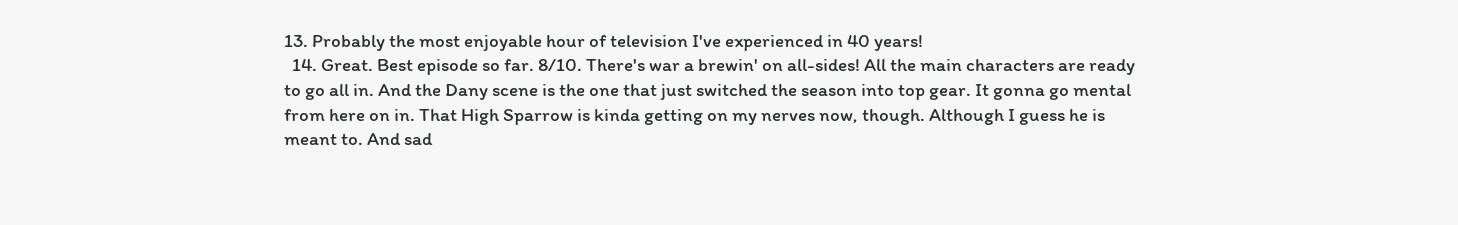13. Probably the most enjoyable hour of television I've experienced in 40 years!
  14. Great. Best episode so far. 8/10. There's war a brewin' on all-sides! All the main characters are ready to go all in. And the Dany scene is the one that just switched the season into top gear. It gonna go mental from here on in. That High Sparrow is kinda getting on my nerves now, though. Although I guess he is meant to. And sad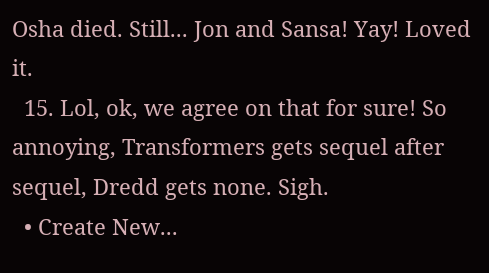Osha died. Still... Jon and Sansa! Yay! Loved it.
  15. Lol, ok, we agree on that for sure! So annoying, Transformers gets sequel after sequel, Dredd gets none. Sigh.
  • Create New...